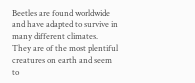Beetles are found worldwide and have adapted to survive in many different climates. They are of the most plentiful creatures on earth and seem to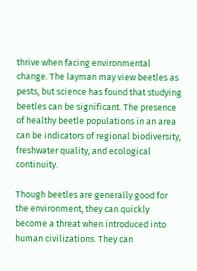thrive when facing environmental change. The layman may view beetles as pests, but science has found that studying beetles can be significant. The presence of healthy beetle populations in an area can be indicators of regional biodiversity, freshwater quality, and ecological continuity.

Though beetles are generally good for the environment, they can quickly become a threat when introduced into human civilizations. They can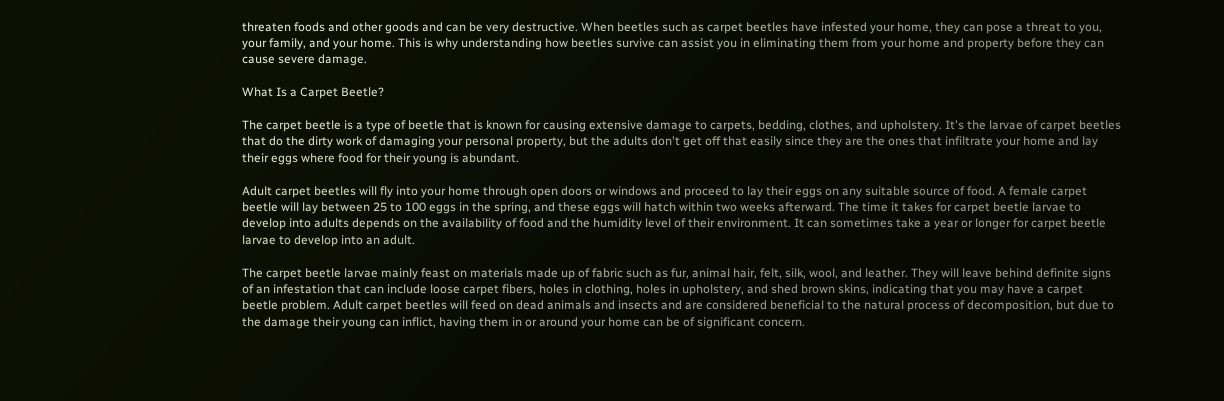threaten foods and other goods and can be very destructive. When beetles such as carpet beetles have infested your home, they can pose a threat to you, your family, and your home. This is why understanding how beetles survive can assist you in eliminating them from your home and property before they can cause severe damage.

What Is a Carpet Beetle?

The carpet beetle is a type of beetle that is known for causing extensive damage to carpets, bedding, clothes, and upholstery. It's the larvae of carpet beetles that do the dirty work of damaging your personal property, but the adults don't get off that easily since they are the ones that infiltrate your home and lay their eggs where food for their young is abundant.

Adult carpet beetles will fly into your home through open doors or windows and proceed to lay their eggs on any suitable source of food. A female carpet beetle will lay between 25 to 100 eggs in the spring, and these eggs will hatch within two weeks afterward. The time it takes for carpet beetle larvae to develop into adults depends on the availability of food and the humidity level of their environment. It can sometimes take a year or longer for carpet beetle larvae to develop into an adult.

The carpet beetle larvae mainly feast on materials made up of fabric such as fur, animal hair, felt, silk, wool, and leather. They will leave behind definite signs of an infestation that can include loose carpet fibers, holes in clothing, holes in upholstery, and shed brown skins, indicating that you may have a carpet beetle problem. Adult carpet beetles will feed on dead animals and insects and are considered beneficial to the natural process of decomposition, but due to the damage their young can inflict, having them in or around your home can be of significant concern.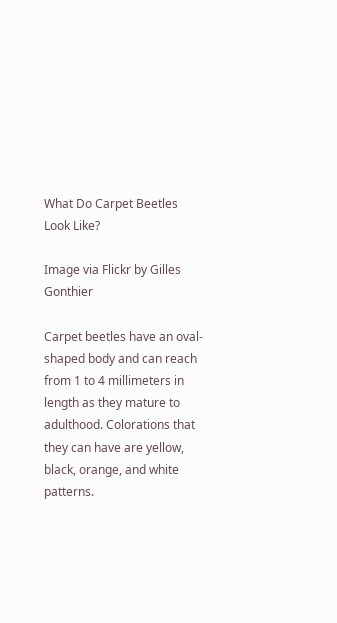What Do Carpet Beetles Look Like?

Image via Flickr by Gilles Gonthier

Carpet beetles have an oval-shaped body and can reach from 1 to 4 millimeters in length as they mature to adulthood. Colorations that they can have are yellow, black, orange, and white patterns.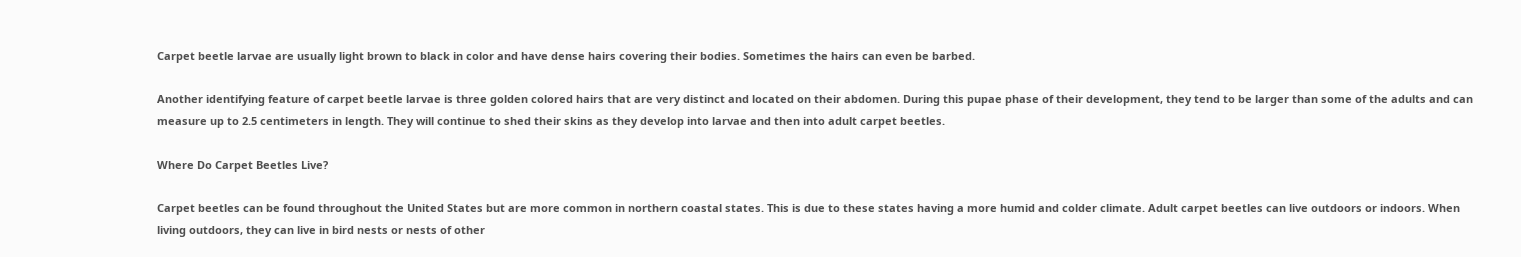Carpet beetle larvae are usually light brown to black in color and have dense hairs covering their bodies. Sometimes the hairs can even be barbed.

Another identifying feature of carpet beetle larvae is three golden colored hairs that are very distinct and located on their abdomen. During this pupae phase of their development, they tend to be larger than some of the adults and can measure up to 2.5 centimeters in length. They will continue to shed their skins as they develop into larvae and then into adult carpet beetles.

Where Do Carpet Beetles Live?

Carpet beetles can be found throughout the United States but are more common in northern coastal states. This is due to these states having a more humid and colder climate. Adult carpet beetles can live outdoors or indoors. When living outdoors, they can live in bird nests or nests of other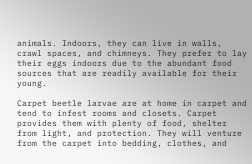animals. Indoors, they can live in walls, crawl spaces, and chimneys. They prefer to lay their eggs indoors due to the abundant food sources that are readily available for their young.

Carpet beetle larvae are at home in carpet and tend to infest rooms and closets. Carpet provides them with plenty of food, shelter from light, and protection. They will venture from the carpet into bedding, clothes, and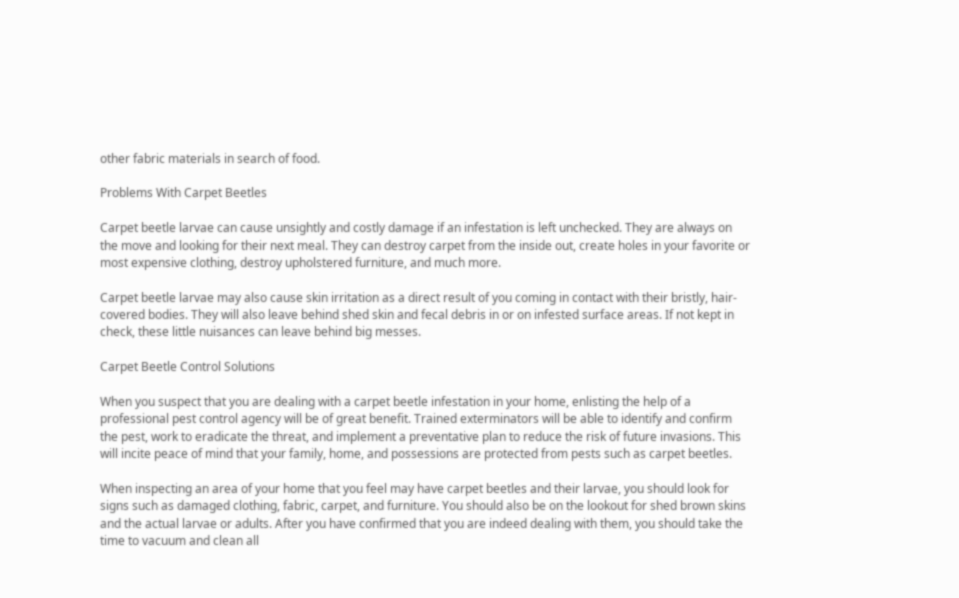other fabric materials in search of food.

Problems With Carpet Beetles

Carpet beetle larvae can cause unsightly and costly damage if an infestation is left unchecked. They are always on the move and looking for their next meal. They can destroy carpet from the inside out, create holes in your favorite or most expensive clothing, destroy upholstered furniture, and much more.

Carpet beetle larvae may also cause skin irritation as a direct result of you coming in contact with their bristly, hair-covered bodies. They will also leave behind shed skin and fecal debris in or on infested surface areas. If not kept in check, these little nuisances can leave behind big messes.

Carpet Beetle Control Solutions

When you suspect that you are dealing with a carpet beetle infestation in your home, enlisting the help of a professional pest control agency will be of great benefit. Trained exterminators will be able to identify and confirm the pest, work to eradicate the threat, and implement a preventative plan to reduce the risk of future invasions. This will incite peace of mind that your family, home, and possessions are protected from pests such as carpet beetles.

When inspecting an area of your home that you feel may have carpet beetles and their larvae, you should look for signs such as damaged clothing, fabric, carpet, and furniture. You should also be on the lookout for shed brown skins and the actual larvae or adults. After you have confirmed that you are indeed dealing with them, you should take the time to vacuum and clean all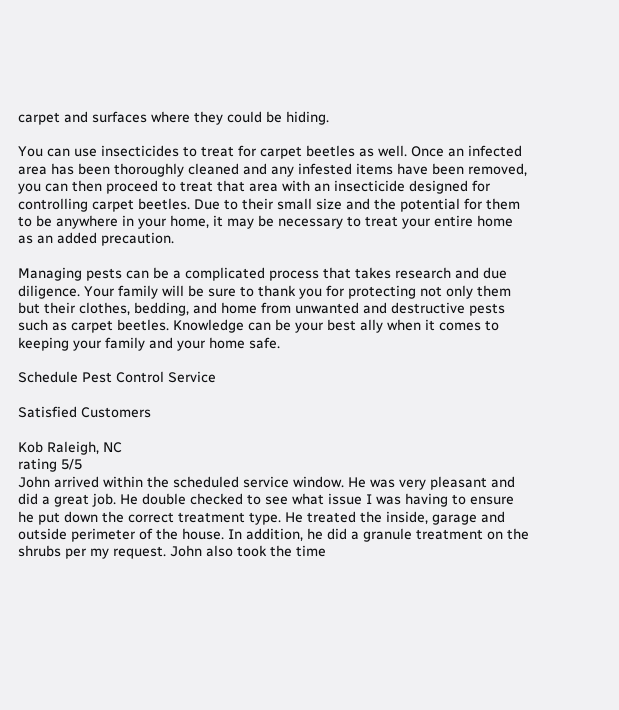carpet and surfaces where they could be hiding.

You can use insecticides to treat for carpet beetles as well. Once an infected area has been thoroughly cleaned and any infested items have been removed, you can then proceed to treat that area with an insecticide designed for controlling carpet beetles. Due to their small size and the potential for them to be anywhere in your home, it may be necessary to treat your entire home as an added precaution.

Managing pests can be a complicated process that takes research and due diligence. Your family will be sure to thank you for protecting not only them but their clothes, bedding, and home from unwanted and destructive pests such as carpet beetles. Knowledge can be your best ally when it comes to keeping your family and your home safe.

Schedule Pest Control Service

Satisfied Customers

Kob Raleigh, NC
rating 5/5
John arrived within the scheduled service window. He was very pleasant and did a great job. He double checked to see what issue I was having to ensure he put down the correct treatment type. He treated the inside, garage and outside perimeter of the house. In addition, he did a granule treatment on the shrubs per my request. John also took the time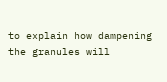to explain how dampening the granules will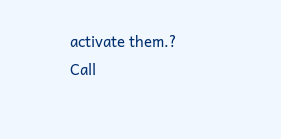activate them.?
Call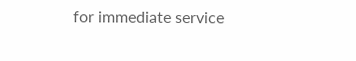for immediate service